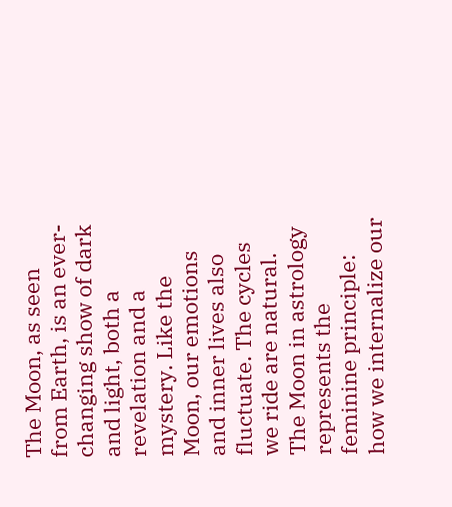The Moon, as seen from Earth, is an ever-changing show of dark and light, both a revelation and a mystery. Like the Moon, our emotions and inner lives also fluctuate. The cycles we ride are natural. The Moon in astrology represents the feminine principle: how we internalize our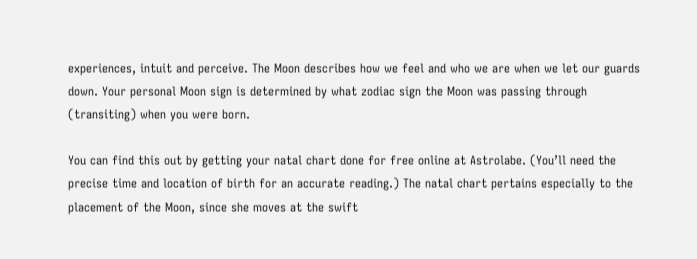experiences, intuit and perceive. The Moon describes how we feel and who we are when we let our guards down. Your personal Moon sign is determined by what zodiac sign the Moon was passing through (transiting) when you were born.

You can find this out by getting your natal chart done for free online at Astrolabe. (You’ll need the precise time and location of birth for an accurate reading.) The natal chart pertains especially to the placement of the Moon, since she moves at the swift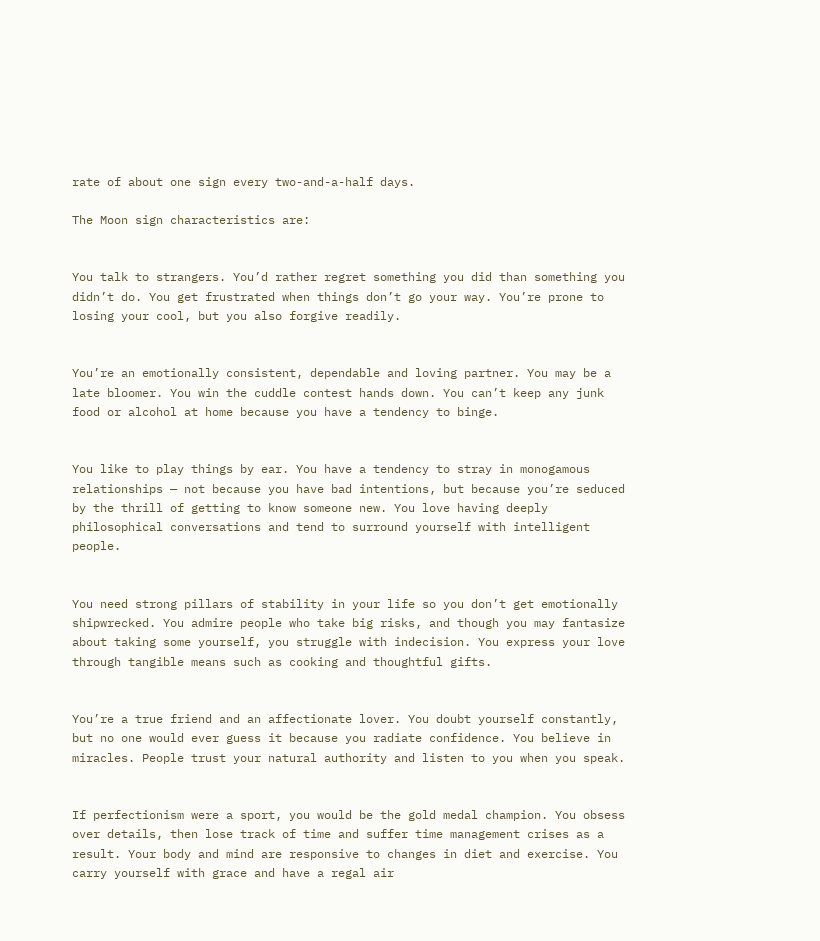rate of about one sign every two-and-a-half days.

The Moon sign characteristics are:


You talk to strangers. You’d rather regret something you did than something you didn’t do. You get frustrated when things don’t go your way. You’re prone to losing your cool, but you also forgive readily.


You’re an emotionally consistent, dependable and loving partner. You may be a late bloomer. You win the cuddle contest hands down. You can’t keep any junk food or alcohol at home because you have a tendency to binge.


You like to play things by ear. You have a tendency to stray in monogamous relationships — not because you have bad intentions, but because you’re seduced by the thrill of getting to know someone new. You love having deeply philosophical conversations and tend to surround yourself with intelligent people.


You need strong pillars of stability in your life so you don’t get emotionally shipwrecked. You admire people who take big risks, and though you may fantasize about taking some yourself, you struggle with indecision. You express your love through tangible means such as cooking and thoughtful gifts.


You’re a true friend and an affectionate lover. You doubt yourself constantly, but no one would ever guess it because you radiate confidence. You believe in miracles. People trust your natural authority and listen to you when you speak.


If perfectionism were a sport, you would be the gold medal champion. You obsess over details, then lose track of time and suffer time management crises as a result. Your body and mind are responsive to changes in diet and exercise. You carry yourself with grace and have a regal air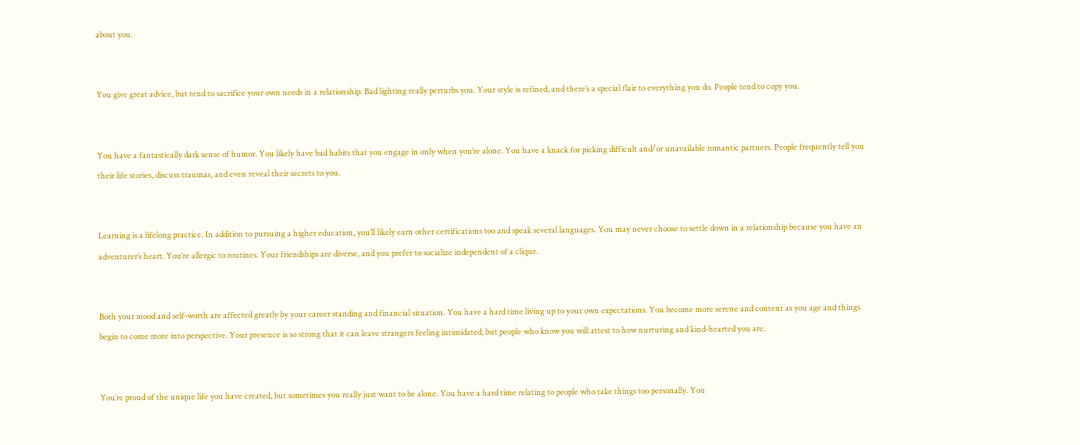about you.


You give great advice, but tend to sacrifice your own needs in a relationship. Bad lighting really perturbs you. Your style is refined, and there’s a special flair to everything you do. People tend to copy you.


You have a fantastically dark sense of humor. You likely have bad habits that you engage in only when you’re alone. You have a knack for picking difficult and/or unavailable romantic partners. People frequently tell you their life stories, discuss traumas, and even reveal their secrets to you.


Learning is a lifelong practice. In addition to pursuing a higher education, you’ll likely earn other certifications too and speak several languages. You may never choose to settle down in a relationship because you have an adventurer’s heart. You’re allergic to routines. Your friendships are diverse, and you prefer to socialize independent of a clique.


Both your mood and self-worth are affected greatly by your career standing and financial situation. You have a hard time living up to your own expectations. You become more serene and content as you age and things begin to come more into perspective. Your presence is so strong that it can leave strangers feeling intimidated, but people who know you will attest to how nurturing and kind-hearted you are.


You’re proud of the unique life you have created, but sometimes you really just want to be alone. You have a hard time relating to people who take things too personally. You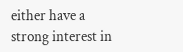either have a strong interest in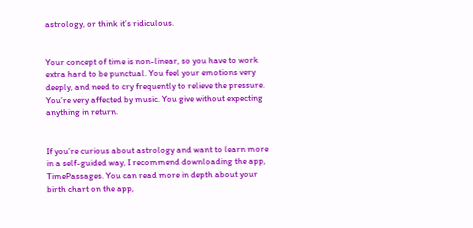astrology, or think it’s ridiculous.


Your concept of time is non-linear, so you have to work extra hard to be punctual. You feel your emotions very deeply, and need to cry frequently to relieve the pressure. You’re very affected by music. You give without expecting anything in return.


If you’re curious about astrology and want to learn more in a self-guided way, I recommend downloading the app, TimePassages. You can read more in depth about your birth chart on the app,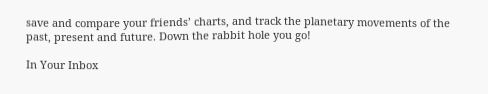save and compare your friends’ charts, and track the planetary movements of the past, present and future. Down the rabbit hole you go!

In Your Inbox